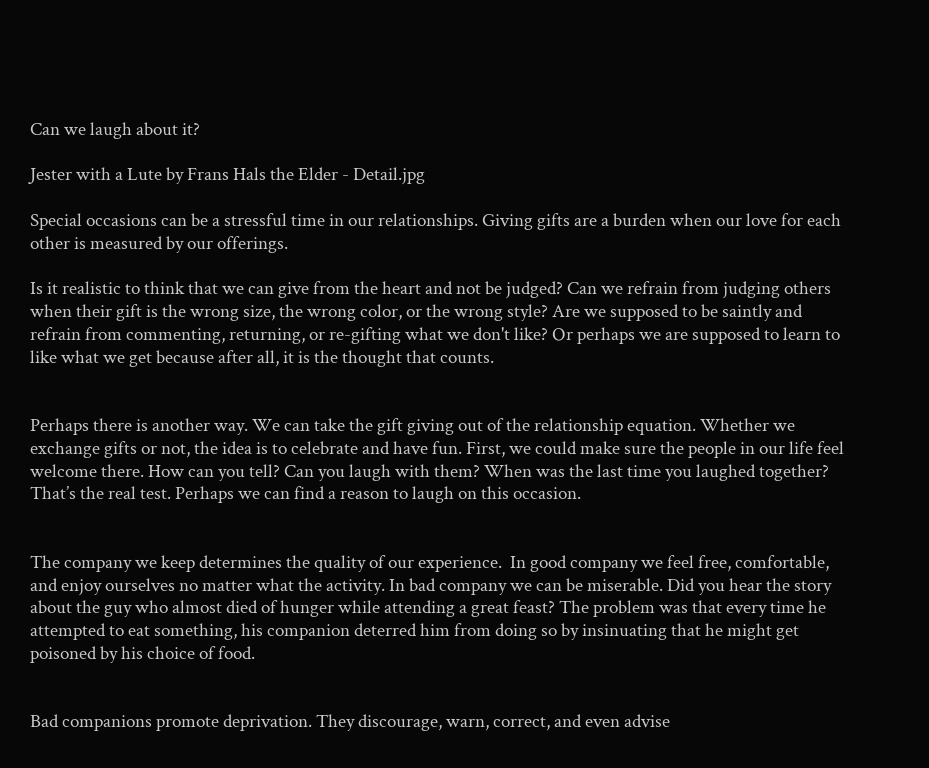Can we laugh about it?

Jester with a Lute by Frans Hals the Elder - Detail.jpg

Special occasions can be a stressful time in our relationships. Giving gifts are a burden when our love for each other is measured by our offerings.

Is it realistic to think that we can give from the heart and not be judged? Can we refrain from judging others when their gift is the wrong size, the wrong color, or the wrong style? Are we supposed to be saintly and refrain from commenting, returning, or re-gifting what we don't like? Or perhaps we are supposed to learn to like what we get because after all, it is the thought that counts.


Perhaps there is another way. We can take the gift giving out of the relationship equation. Whether we exchange gifts or not, the idea is to celebrate and have fun. First, we could make sure the people in our life feel welcome there. How can you tell? Can you laugh with them? When was the last time you laughed together? That’s the real test. Perhaps we can find a reason to laugh on this occasion.


The company we keep determines the quality of our experience.  In good company we feel free, comfortable, and enjoy ourselves no matter what the activity. In bad company we can be miserable. Did you hear the story about the guy who almost died of hunger while attending a great feast? The problem was that every time he attempted to eat something, his companion deterred him from doing so by insinuating that he might get poisoned by his choice of food.


Bad companions promote deprivation. They discourage, warn, correct, and even advise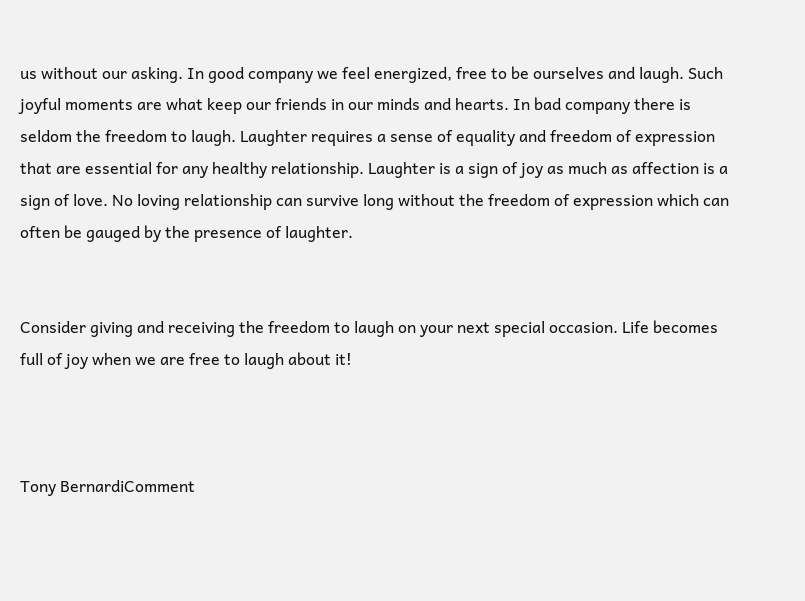us without our asking. In good company we feel energized, free to be ourselves and laugh. Such joyful moments are what keep our friends in our minds and hearts. In bad company there is seldom the freedom to laugh. Laughter requires a sense of equality and freedom of expression that are essential for any healthy relationship. Laughter is a sign of joy as much as affection is a sign of love. No loving relationship can survive long without the freedom of expression which can often be gauged by the presence of laughter.


Consider giving and receiving the freedom to laugh on your next special occasion. Life becomes full of joy when we are free to laugh about it!



Tony BernardiComment